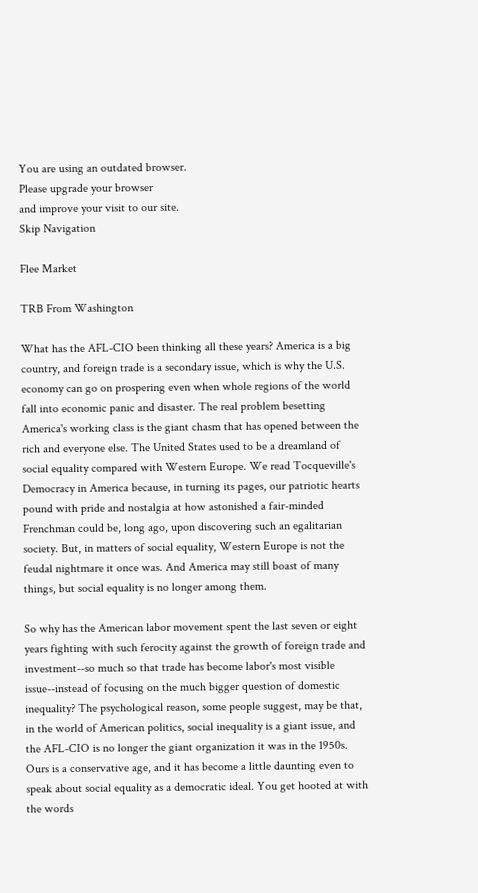You are using an outdated browser.
Please upgrade your browser
and improve your visit to our site.
Skip Navigation

Flee Market

TRB From Washington

What has the AFL-CIO been thinking all these years? America is a big country, and foreign trade is a secondary issue, which is why the U.S. economy can go on prospering even when whole regions of the world fall into economic panic and disaster. The real problem besetting America's working class is the giant chasm that has opened between the rich and everyone else. The United States used to be a dreamland of social equality compared with Western Europe. We read Tocqueville's Democracy in America because, in turning its pages, our patriotic hearts pound with pride and nostalgia at how astonished a fair-minded Frenchman could be, long ago, upon discovering such an egalitarian society. But, in matters of social equality, Western Europe is not the feudal nightmare it once was. And America may still boast of many things, but social equality is no longer among them.

So why has the American labor movement spent the last seven or eight years fighting with such ferocity against the growth of foreign trade and investment--so much so that trade has become labor's most visible issue--instead of focusing on the much bigger question of domestic inequality? The psychological reason, some people suggest, may be that, in the world of American politics, social inequality is a giant issue, and the AFL-CIO is no longer the giant organization it was in the 1950s. Ours is a conservative age, and it has become a little daunting even to speak about social equality as a democratic ideal. You get hooted at with the words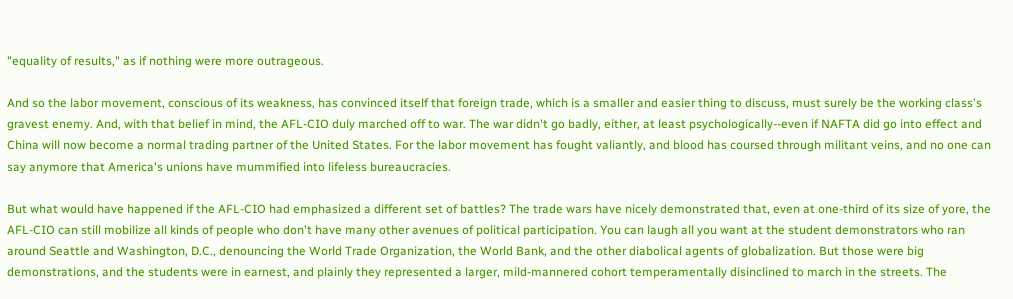"equality of results," as if nothing were more outrageous.

And so the labor movement, conscious of its weakness, has convinced itself that foreign trade, which is a smaller and easier thing to discuss, must surely be the working class's gravest enemy. And, with that belief in mind, the AFL-CIO duly marched off to war. The war didn't go badly, either, at least psychologically--even if NAFTA did go into effect and China will now become a normal trading partner of the United States. For the labor movement has fought valiantly, and blood has coursed through militant veins, and no one can say anymore that America's unions have mummified into lifeless bureaucracies.

But what would have happened if the AFL-CIO had emphasized a different set of battles? The trade wars have nicely demonstrated that, even at one-third of its size of yore, the AFL-CIO can still mobilize all kinds of people who don't have many other avenues of political participation. You can laugh all you want at the student demonstrators who ran around Seattle and Washington, D.C., denouncing the World Trade Organization, the World Bank, and the other diabolical agents of globalization. But those were big demonstrations, and the students were in earnest, and plainly they represented a larger, mild-mannered cohort temperamentally disinclined to march in the streets. The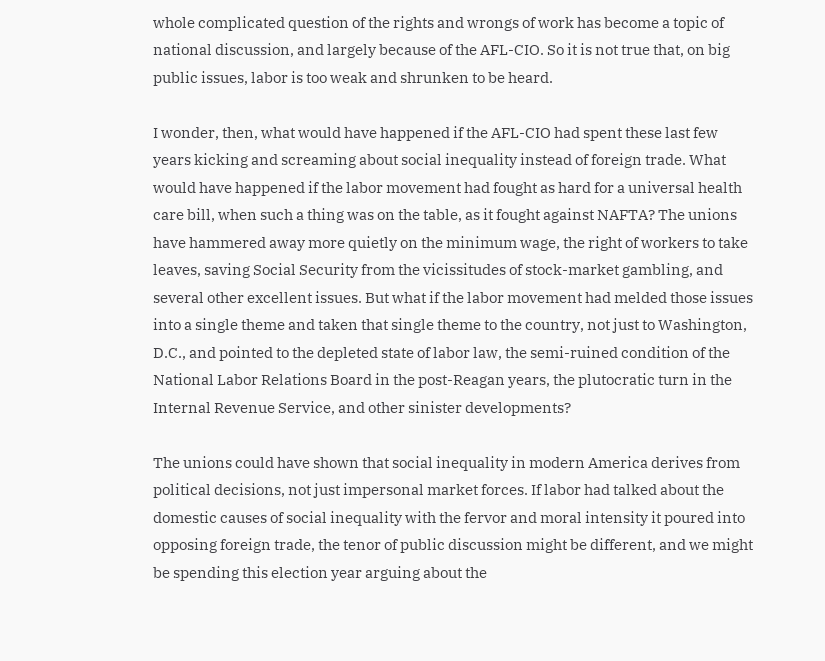whole complicated question of the rights and wrongs of work has become a topic of national discussion, and largely because of the AFL-CIO. So it is not true that, on big public issues, labor is too weak and shrunken to be heard.

I wonder, then, what would have happened if the AFL-CIO had spent these last few years kicking and screaming about social inequality instead of foreign trade. What would have happened if the labor movement had fought as hard for a universal health care bill, when such a thing was on the table, as it fought against NAFTA? The unions have hammered away more quietly on the minimum wage, the right of workers to take leaves, saving Social Security from the vicissitudes of stock-market gambling, and several other excellent issues. But what if the labor movement had melded those issues into a single theme and taken that single theme to the country, not just to Washington, D.C., and pointed to the depleted state of labor law, the semi-ruined condition of the National Labor Relations Board in the post-Reagan years, the plutocratic turn in the Internal Revenue Service, and other sinister developments?

The unions could have shown that social inequality in modern America derives from political decisions, not just impersonal market forces. If labor had talked about the domestic causes of social inequality with the fervor and moral intensity it poured into opposing foreign trade, the tenor of public discussion might be different, and we might be spending this election year arguing about the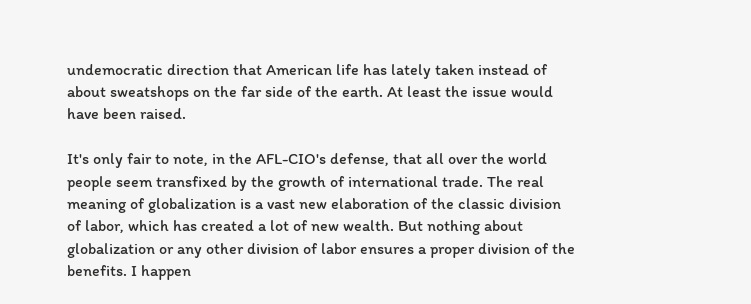undemocratic direction that American life has lately taken instead of about sweatshops on the far side of the earth. At least the issue would have been raised.

It's only fair to note, in the AFL-CIO's defense, that all over the world people seem transfixed by the growth of international trade. The real meaning of globalization is a vast new elaboration of the classic division of labor, which has created a lot of new wealth. But nothing about globalization or any other division of labor ensures a proper division of the benefits. I happen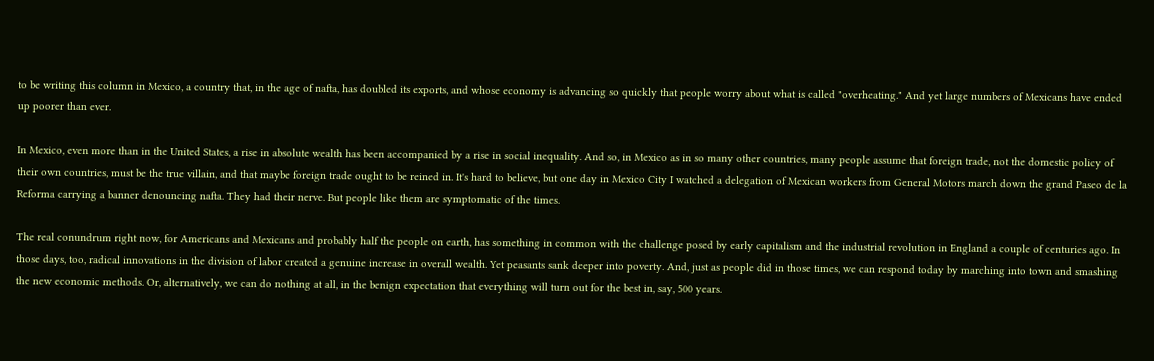to be writing this column in Mexico, a country that, in the age of nafta, has doubled its exports, and whose economy is advancing so quickly that people worry about what is called "overheating." And yet large numbers of Mexicans have ended up poorer than ever.

In Mexico, even more than in the United States, a rise in absolute wealth has been accompanied by a rise in social inequality. And so, in Mexico as in so many other countries, many people assume that foreign trade, not the domestic policy of their own countries, must be the true villain, and that maybe foreign trade ought to be reined in. It's hard to believe, but one day in Mexico City I watched a delegation of Mexican workers from General Motors march down the grand Paseo de la Reforma carrying a banner denouncing nafta. They had their nerve. But people like them are symptomatic of the times.

The real conundrum right now, for Americans and Mexicans and probably half the people on earth, has something in common with the challenge posed by early capitalism and the industrial revolution in England a couple of centuries ago. In those days, too, radical innovations in the division of labor created a genuine increase in overall wealth. Yet peasants sank deeper into poverty. And, just as people did in those times, we can respond today by marching into town and smashing the new economic methods. Or, alternatively, we can do nothing at all, in the benign expectation that everything will turn out for the best in, say, 500 years.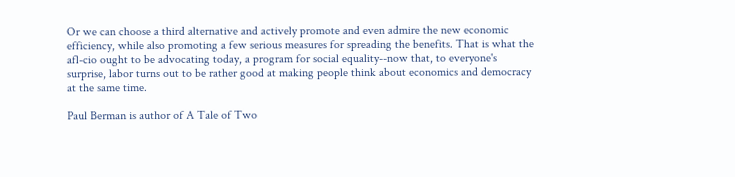Or we can choose a third alternative and actively promote and even admire the new economic efficiency, while also promoting a few serious measures for spreading the benefits. That is what the afl-cio ought to be advocating today, a program for social equality--now that, to everyone's surprise, labor turns out to be rather good at making people think about economics and democracy at the same time.

Paul Berman is author of A Tale of Two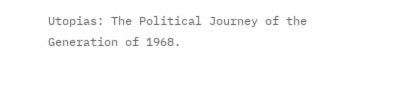Utopias: The Political Journey of the Generation of 1968.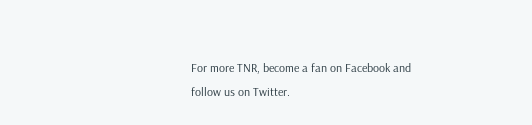For more TNR, become a fan on Facebook and follow us on Twitter.